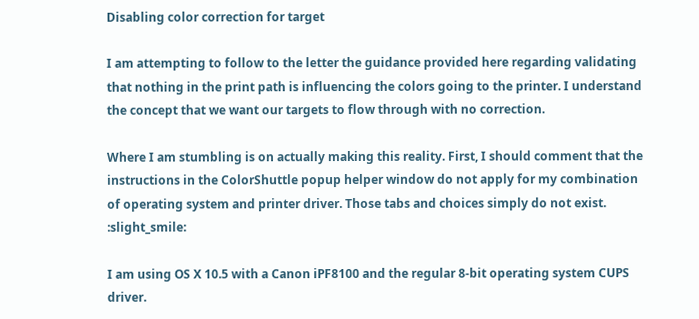Disabling color correction for target

I am attempting to follow to the letter the guidance provided here regarding validating that nothing in the print path is influencing the colors going to the printer. I understand the concept that we want our targets to flow through with no correction.

Where I am stumbling is on actually making this reality. First, I should comment that the instructions in the ColorShuttle popup helper window do not apply for my combination of operating system and printer driver. Those tabs and choices simply do not exist. :slight_smile:

I am using OS X 10.5 with a Canon iPF8100 and the regular 8-bit operating system CUPS driver.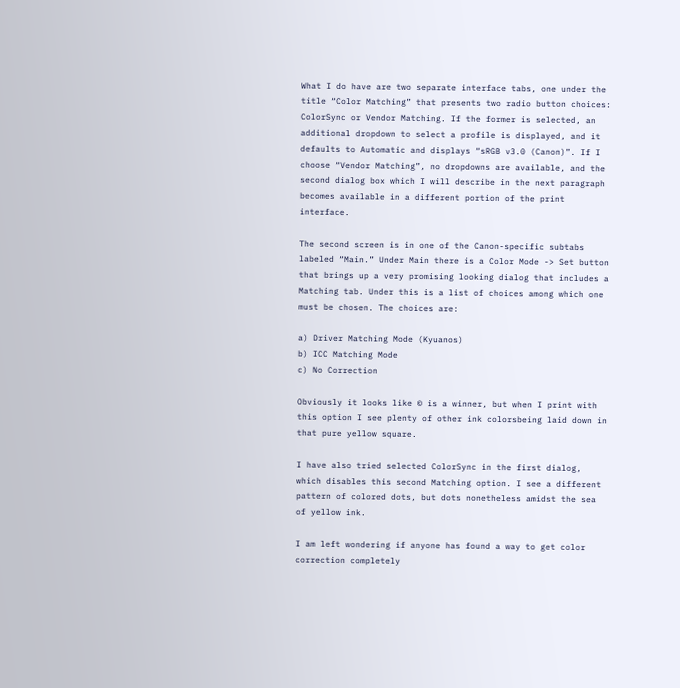What I do have are two separate interface tabs, one under the title “Color Matching” that presents two radio button choices: ColorSync or Vendor Matching. If the former is selected, an additional dropdown to select a profile is displayed, and it defaults to Automatic and displays “sRGB v3.0 (Canon)”. If I choose “Vendor Matching”, no dropdowns are available, and the second dialog box which I will describe in the next paragraph becomes available in a different portion of the print interface.

The second screen is in one of the Canon-specific subtabs labeled “Main.” Under Main there is a Color Mode -> Set button that brings up a very promising looking dialog that includes a Matching tab. Under this is a list of choices among which one must be chosen. The choices are:

a) Driver Matching Mode (Kyuanos)
b) ICC Matching Mode
c) No Correction

Obviously it looks like © is a winner, but when I print with this option I see plenty of other ink colorsbeing laid down in that pure yellow square.

I have also tried selected ColorSync in the first dialog, which disables this second Matching option. I see a different pattern of colored dots, but dots nonetheless amidst the sea of yellow ink.

I am left wondering if anyone has found a way to get color correction completely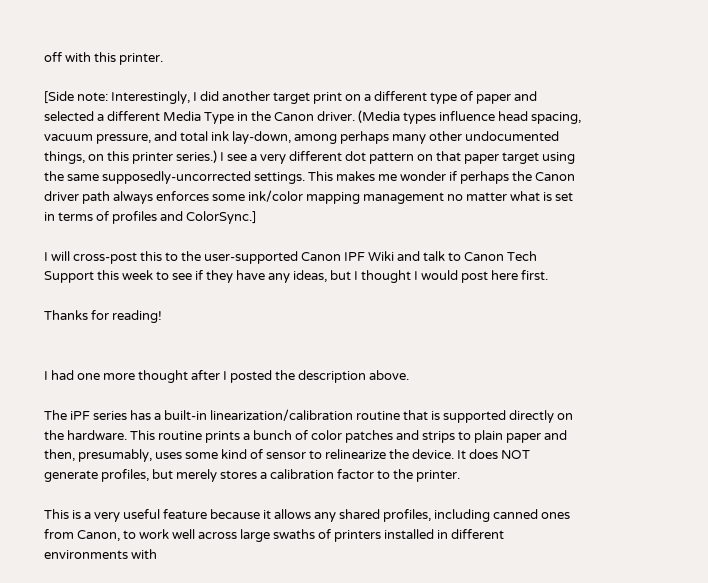off with this printer.

[Side note: Interestingly, I did another target print on a different type of paper and selected a different Media Type in the Canon driver. (Media types influence head spacing, vacuum pressure, and total ink lay-down, among perhaps many other undocumented things, on this printer series.) I see a very different dot pattern on that paper target using the same supposedly-uncorrected settings. This makes me wonder if perhaps the Canon driver path always enforces some ink/color mapping management no matter what is set in terms of profiles and ColorSync.]

I will cross-post this to the user-supported Canon IPF Wiki and talk to Canon Tech Support this week to see if they have any ideas, but I thought I would post here first.

Thanks for reading!


I had one more thought after I posted the description above.

The iPF series has a built-in linearization/calibration routine that is supported directly on the hardware. This routine prints a bunch of color patches and strips to plain paper and then, presumably, uses some kind of sensor to relinearize the device. It does NOT generate profiles, but merely stores a calibration factor to the printer.

This is a very useful feature because it allows any shared profiles, including canned ones from Canon, to work well across large swaths of printers installed in different environments with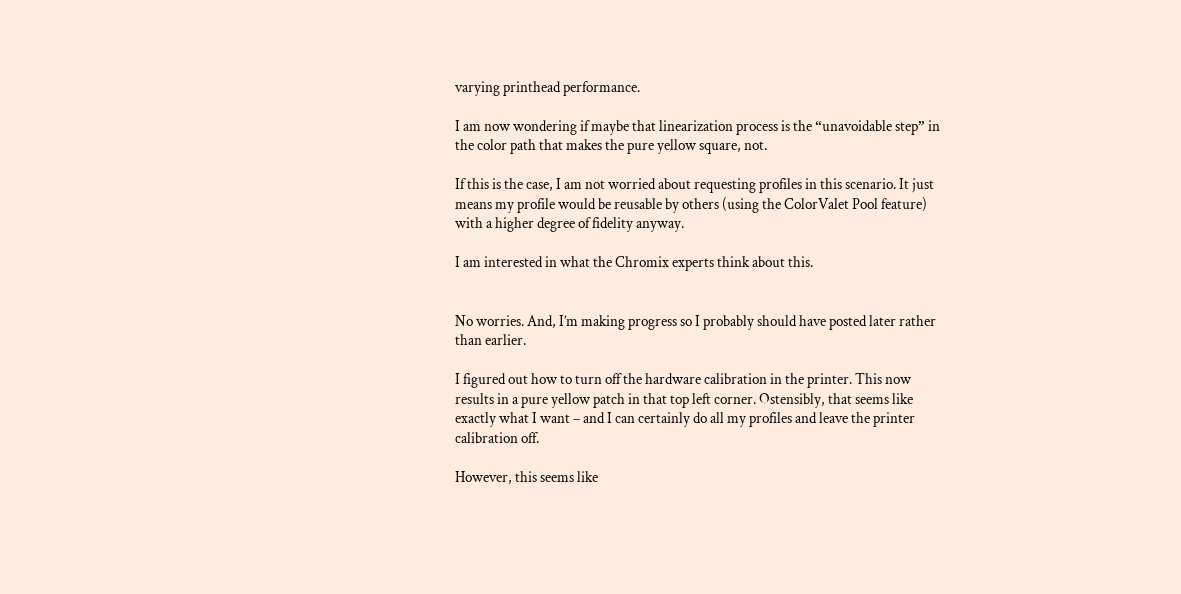varying printhead performance.

I am now wondering if maybe that linearization process is the “unavoidable step” in the color path that makes the pure yellow square, not.

If this is the case, I am not worried about requesting profiles in this scenario. It just means my profile would be reusable by others (using the ColorValet Pool feature) with a higher degree of fidelity anyway.

I am interested in what the Chromix experts think about this.


No worries. And, I’m making progress so I probably should have posted later rather than earlier.

I figured out how to turn off the hardware calibration in the printer. This now results in a pure yellow patch in that top left corner. Ostensibly, that seems like exactly what I want – and I can certainly do all my profiles and leave the printer calibration off.

However, this seems like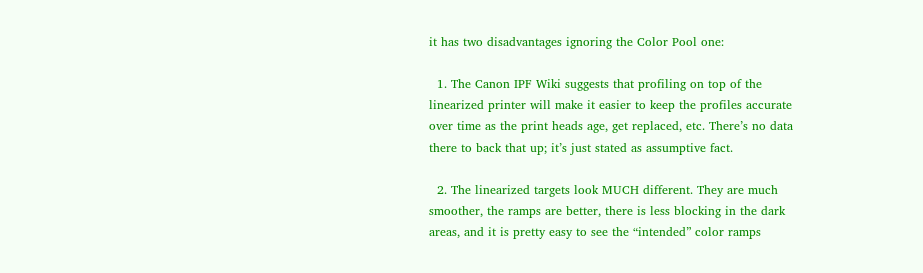it has two disadvantages ignoring the Color Pool one:

  1. The Canon IPF Wiki suggests that profiling on top of the linearized printer will make it easier to keep the profiles accurate over time as the print heads age, get replaced, etc. There’s no data there to back that up; it’s just stated as assumptive fact.

  2. The linearized targets look MUCH different. They are much smoother, the ramps are better, there is less blocking in the dark areas, and it is pretty easy to see the “intended” color ramps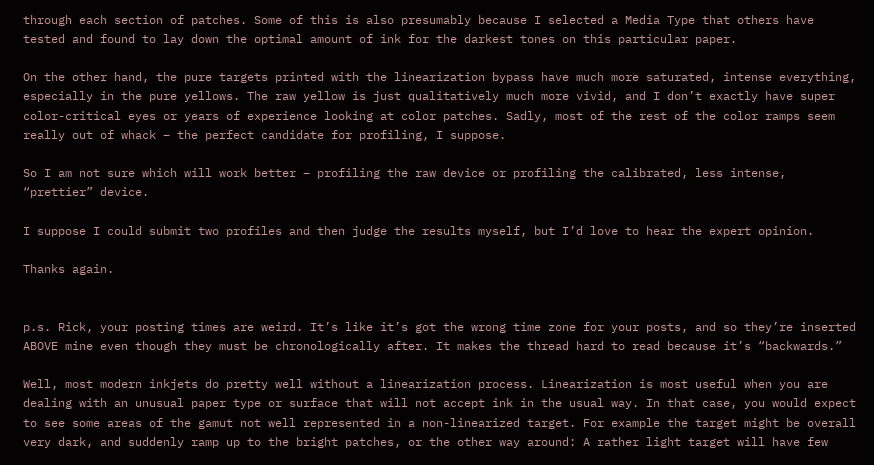through each section of patches. Some of this is also presumably because I selected a Media Type that others have tested and found to lay down the optimal amount of ink for the darkest tones on this particular paper.

On the other hand, the pure targets printed with the linearization bypass have much more saturated, intense everything, especially in the pure yellows. The raw yellow is just qualitatively much more vivid, and I don’t exactly have super color-critical eyes or years of experience looking at color patches. Sadly, most of the rest of the color ramps seem really out of whack – the perfect candidate for profiling, I suppose.

So I am not sure which will work better – profiling the raw device or profiling the calibrated, less intense, “prettier” device.

I suppose I could submit two profiles and then judge the results myself, but I’d love to hear the expert opinion.

Thanks again.


p.s. Rick, your posting times are weird. It’s like it’s got the wrong time zone for your posts, and so they’re inserted ABOVE mine even though they must be chronologically after. It makes the thread hard to read because it’s “backwards.”

Well, most modern inkjets do pretty well without a linearization process. Linearization is most useful when you are dealing with an unusual paper type or surface that will not accept ink in the usual way. In that case, you would expect to see some areas of the gamut not well represented in a non-linearized target. For example the target might be overall very dark, and suddenly ramp up to the bright patches, or the other way around: A rather light target will have few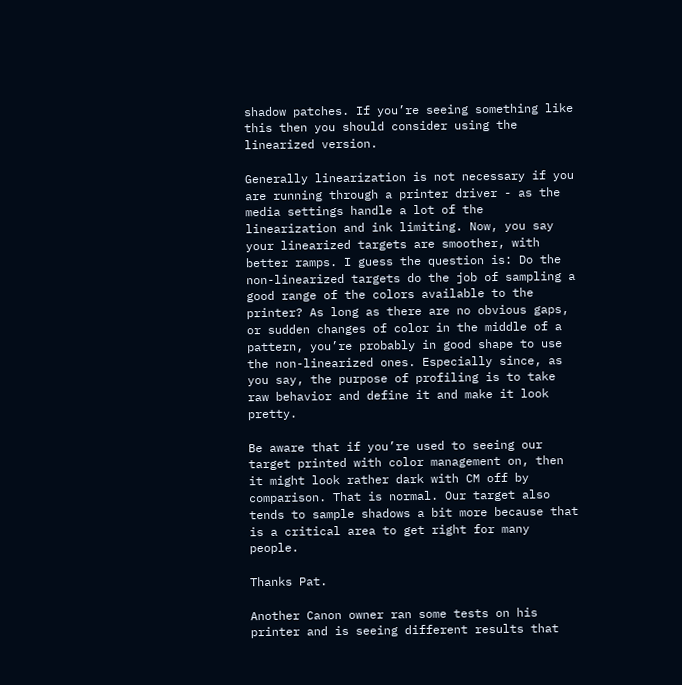shadow patches. If you’re seeing something like this then you should consider using the linearized version.

Generally linearization is not necessary if you are running through a printer driver - as the media settings handle a lot of the linearization and ink limiting. Now, you say your linearized targets are smoother, with better ramps. I guess the question is: Do the non-linearized targets do the job of sampling a good range of the colors available to the printer? As long as there are no obvious gaps, or sudden changes of color in the middle of a pattern, you’re probably in good shape to use the non-linearized ones. Especially since, as you say, the purpose of profiling is to take raw behavior and define it and make it look pretty.

Be aware that if you’re used to seeing our target printed with color management on, then it might look rather dark with CM off by comparison. That is normal. Our target also tends to sample shadows a bit more because that is a critical area to get right for many people.

Thanks Pat.

Another Canon owner ran some tests on his printer and is seeing different results that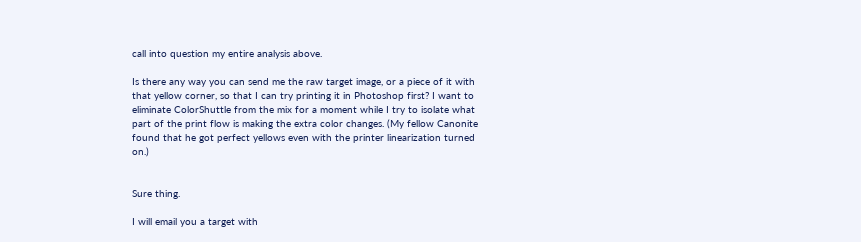call into question my entire analysis above.

Is there any way you can send me the raw target image, or a piece of it with that yellow corner, so that I can try printing it in Photoshop first? I want to eliminate ColorShuttle from the mix for a moment while I try to isolate what part of the print flow is making the extra color changes. (My fellow Canonite found that he got perfect yellows even with the printer linearization turned on.)


Sure thing.

I will email you a target with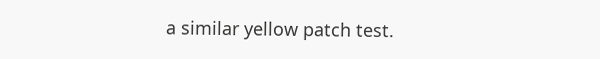a similar yellow patch test.